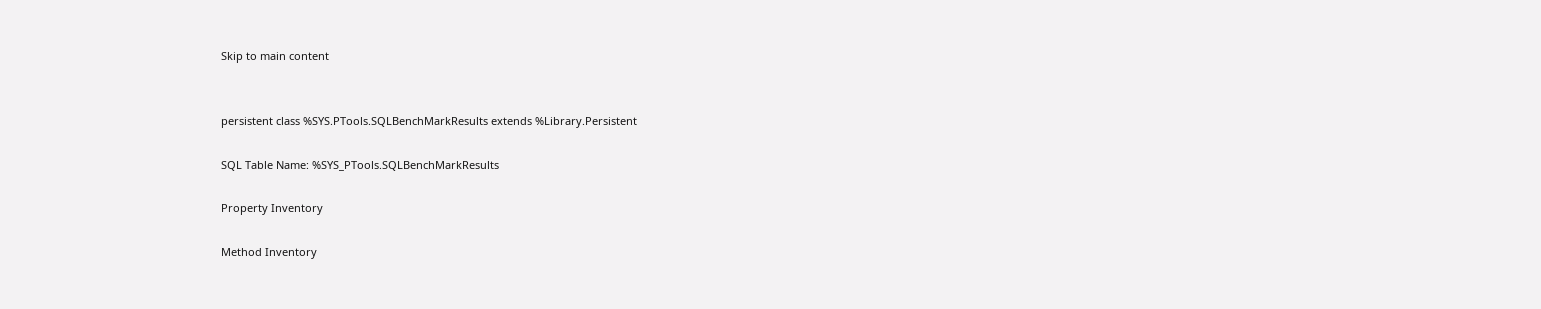Skip to main content


persistent class %SYS.PTools.SQLBenchMarkResults extends %Library.Persistent

SQL Table Name: %SYS_PTools.SQLBenchMarkResults

Property Inventory

Method Inventory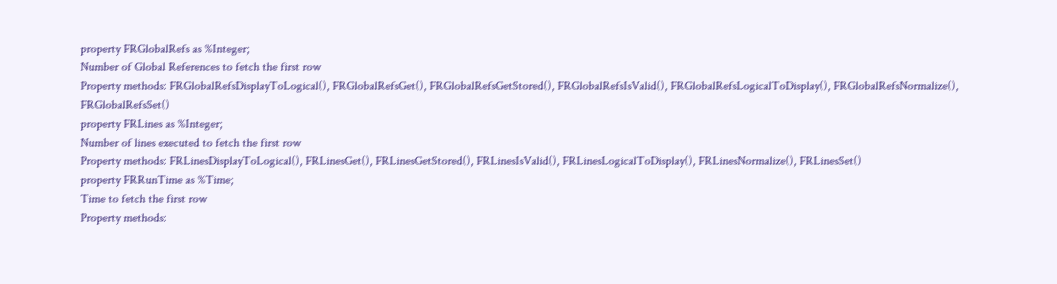property FRGlobalRefs as %Integer;
Number of Global References to fetch the first row
Property methods: FRGlobalRefsDisplayToLogical(), FRGlobalRefsGet(), FRGlobalRefsGetStored(), FRGlobalRefsIsValid(), FRGlobalRefsLogicalToDisplay(), FRGlobalRefsNormalize(), FRGlobalRefsSet()
property FRLines as %Integer;
Number of lines executed to fetch the first row
Property methods: FRLinesDisplayToLogical(), FRLinesGet(), FRLinesGetStored(), FRLinesIsValid(), FRLinesLogicalToDisplay(), FRLinesNormalize(), FRLinesSet()
property FRRunTime as %Time;
Time to fetch the first row
Property methods: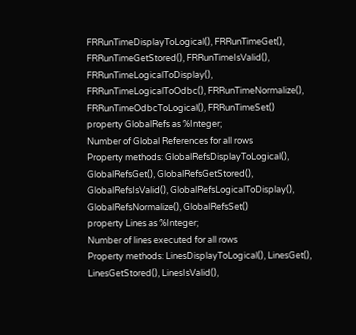FRRunTimeDisplayToLogical(), FRRunTimeGet(), FRRunTimeGetStored(), FRRunTimeIsValid(), FRRunTimeLogicalToDisplay(), FRRunTimeLogicalToOdbc(), FRRunTimeNormalize(), FRRunTimeOdbcToLogical(), FRRunTimeSet()
property GlobalRefs as %Integer;
Number of Global References for all rows
Property methods: GlobalRefsDisplayToLogical(), GlobalRefsGet(), GlobalRefsGetStored(), GlobalRefsIsValid(), GlobalRefsLogicalToDisplay(), GlobalRefsNormalize(), GlobalRefsSet()
property Lines as %Integer;
Number of lines executed for all rows
Property methods: LinesDisplayToLogical(), LinesGet(), LinesGetStored(), LinesIsValid(),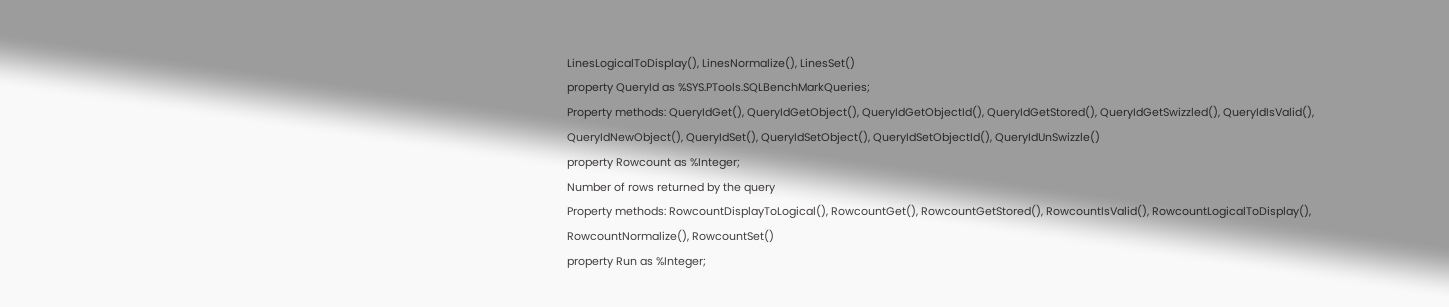LinesLogicalToDisplay(), LinesNormalize(), LinesSet()
property QueryId as %SYS.PTools.SQLBenchMarkQueries;
Property methods: QueryIdGet(), QueryIdGetObject(), QueryIdGetObjectId(), QueryIdGetStored(), QueryIdGetSwizzled(), QueryIdIsValid(), QueryIdNewObject(), QueryIdSet(), QueryIdSetObject(), QueryIdSetObjectId(), QueryIdUnSwizzle()
property Rowcount as %Integer;
Number of rows returned by the query
Property methods: RowcountDisplayToLogical(), RowcountGet(), RowcountGetStored(), RowcountIsValid(), RowcountLogicalToDisplay(), RowcountNormalize(), RowcountSet()
property Run as %Integer;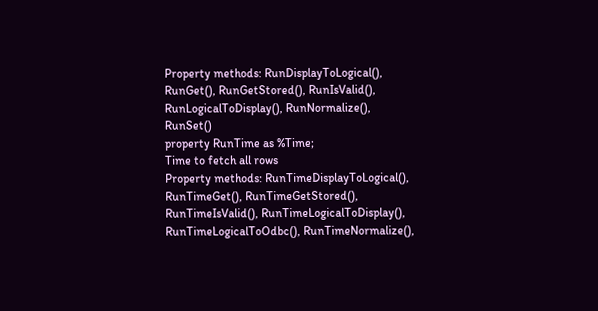Property methods: RunDisplayToLogical(), RunGet(), RunGetStored(), RunIsValid(), RunLogicalToDisplay(), RunNormalize(), RunSet()
property RunTime as %Time;
Time to fetch all rows
Property methods: RunTimeDisplayToLogical(), RunTimeGet(), RunTimeGetStored(), RunTimeIsValid(), RunTimeLogicalToDisplay(), RunTimeLogicalToOdbc(), RunTimeNormalize(),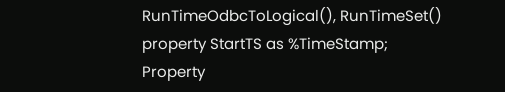RunTimeOdbcToLogical(), RunTimeSet()
property StartTS as %TimeStamp;
Property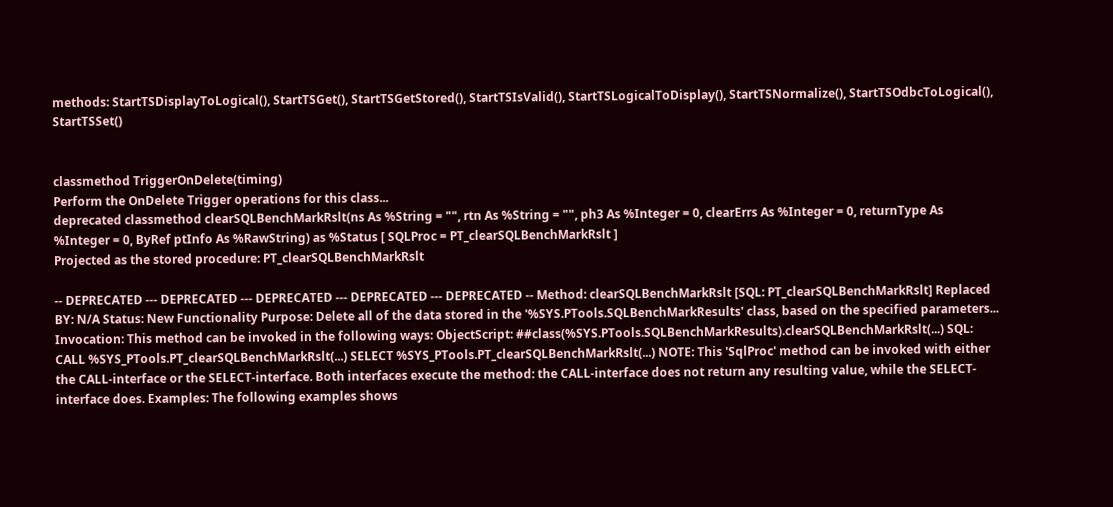methods: StartTSDisplayToLogical(), StartTSGet(), StartTSGetStored(), StartTSIsValid(), StartTSLogicalToDisplay(), StartTSNormalize(), StartTSOdbcToLogical(), StartTSSet()


classmethod TriggerOnDelete(timing)
Perform the OnDelete Trigger operations for this class...
deprecated classmethod clearSQLBenchMarkRslt(ns As %String = "", rtn As %String = "", ph3 As %Integer = 0, clearErrs As %Integer = 0, returnType As %Integer = 0, ByRef ptInfo As %RawString) as %Status [ SQLProc = PT_clearSQLBenchMarkRslt ]
Projected as the stored procedure: PT_clearSQLBenchMarkRslt

-- DEPRECATED --- DEPRECATED --- DEPRECATED --- DEPRECATED --- DEPRECATED -- Method: clearSQLBenchMarkRslt [SQL: PT_clearSQLBenchMarkRslt] Replaced BY: N/A Status: New Functionality Purpose: Delete all of the data stored in the '%SYS.PTools.SQLBenchMarkResults' class, based on the specified parameters... Invocation: This method can be invoked in the following ways: ObjectScript: ##class(%SYS.PTools.SQLBenchMarkResults).clearSQLBenchMarkRslt(...) SQL: CALL %SYS_PTools.PT_clearSQLBenchMarkRslt(...) SELECT %SYS_PTools.PT_clearSQLBenchMarkRslt(...) NOTE: This 'SqlProc' method can be invoked with either the CALL-interface or the SELECT-interface. Both interfaces execute the method: the CALL-interface does not return any resulting value, while the SELECT-interface does. Examples: The following examples shows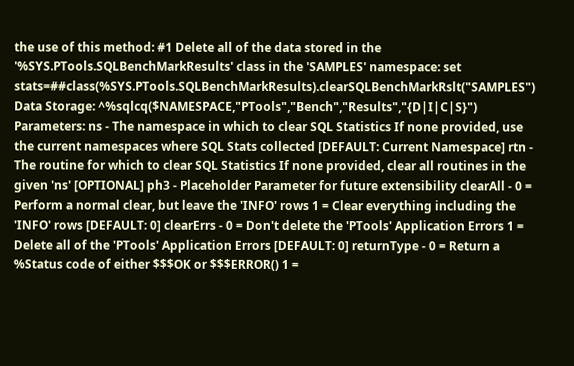the use of this method: #1 Delete all of the data stored in the '%SYS.PTools.SQLBenchMarkResults' class in the 'SAMPLES' namespace: set stats=##class(%SYS.PTools.SQLBenchMarkResults).clearSQLBenchMarkRslt("SAMPLES") Data Storage: ^%sqlcq($NAMESPACE,"PTools","Bench","Results","{D|I|C|S}") Parameters: ns - The namespace in which to clear SQL Statistics If none provided, use the current namespaces where SQL Stats collected [DEFAULT: Current Namespace] rtn - The routine for which to clear SQL Statistics If none provided, clear all routines in the given 'ns' [OPTIONAL] ph3 - Placeholder Parameter for future extensibility clearAll - 0 = Perform a normal clear, but leave the 'INFO' rows 1 = Clear everything including the 'INFO' rows [DEFAULT: 0] clearErrs - 0 = Don't delete the 'PTools' Application Errors 1 = Delete all of the 'PTools' Application Errors [DEFAULT: 0] returnType - 0 = Return a %Status code of either $$$OK or $$$ERROR() 1 =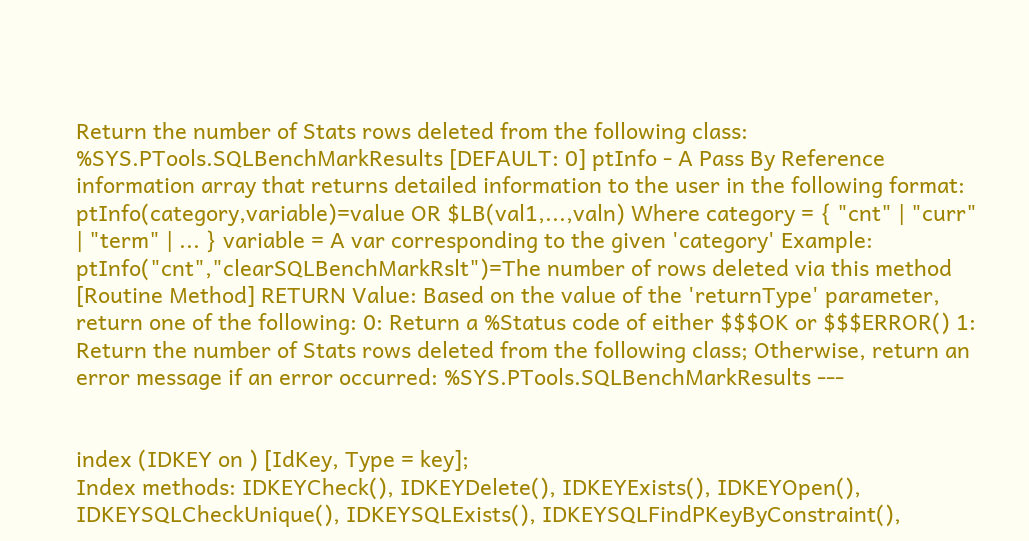Return the number of Stats rows deleted from the following class: %SYS.PTools.SQLBenchMarkResults [DEFAULT: 0] ptInfo - A Pass By Reference information array that returns detailed information to the user in the following format: ptInfo(category,variable)=value OR $LB(val1,...,valn) Where category = { "cnt" | "curr" | "term" | ... } variable = A var corresponding to the given 'category' Example: ptInfo("cnt","clearSQLBenchMarkRslt")=The number of rows deleted via this method [Routine Method] RETURN Value: Based on the value of the 'returnType' parameter, return one of the following: 0: Return a %Status code of either $$$OK or $$$ERROR() 1: Return the number of Stats rows deleted from the following class; Otherwise, return an error message if an error occurred: %SYS.PTools.SQLBenchMarkResults ---


index (IDKEY on ) [IdKey, Type = key];
Index methods: IDKEYCheck(), IDKEYDelete(), IDKEYExists(), IDKEYOpen(), IDKEYSQLCheckUnique(), IDKEYSQLExists(), IDKEYSQLFindPKeyByConstraint(),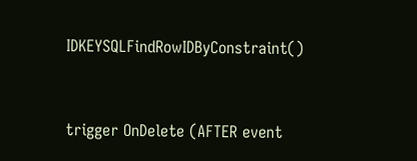IDKEYSQLFindRowIDByConstraint()


trigger OnDelete (AFTER event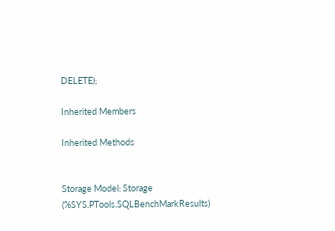DELETE);

Inherited Members

Inherited Methods


Storage Model: Storage (%SYS.PTools.SQLBenchMarkResults)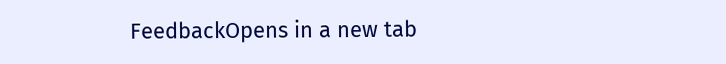FeedbackOpens in a new tab